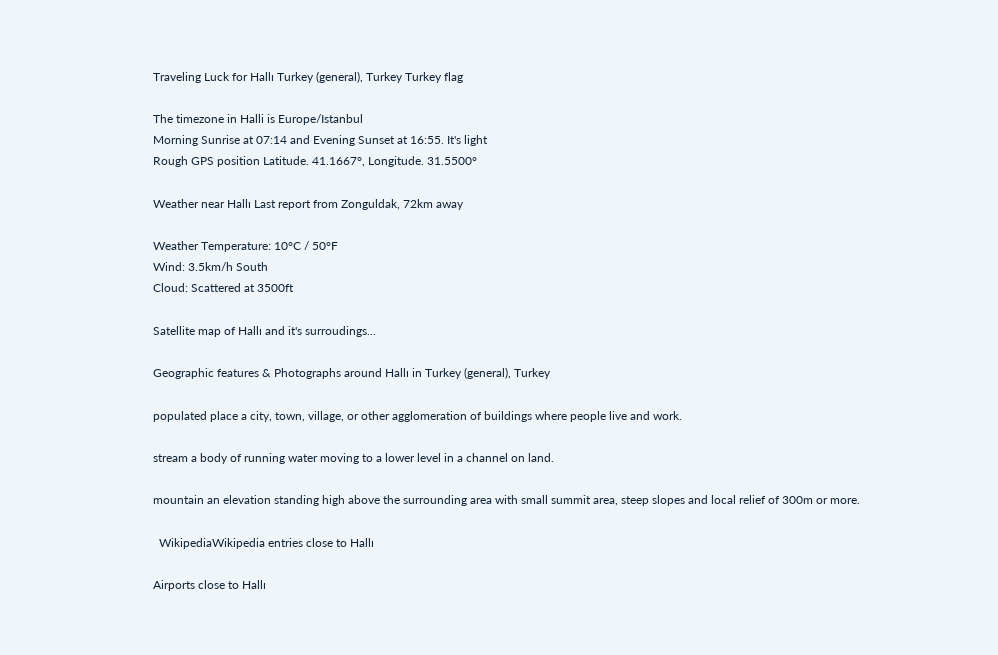Traveling Luck for Hallı Turkey (general), Turkey Turkey flag

The timezone in Halli is Europe/Istanbul
Morning Sunrise at 07:14 and Evening Sunset at 16:55. It's light
Rough GPS position Latitude. 41.1667°, Longitude. 31.5500°

Weather near Hallı Last report from Zonguldak, 72km away

Weather Temperature: 10°C / 50°F
Wind: 3.5km/h South
Cloud: Scattered at 3500ft

Satellite map of Hallı and it's surroudings...

Geographic features & Photographs around Hallı in Turkey (general), Turkey

populated place a city, town, village, or other agglomeration of buildings where people live and work.

stream a body of running water moving to a lower level in a channel on land.

mountain an elevation standing high above the surrounding area with small summit area, steep slopes and local relief of 300m or more.

  WikipediaWikipedia entries close to Hallı

Airports close to Hallı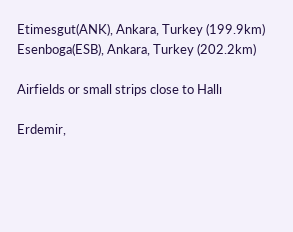Etimesgut(ANK), Ankara, Turkey (199.9km)
Esenboga(ESB), Ankara, Turkey (202.2km)

Airfields or small strips close to Hallı

Erdemir,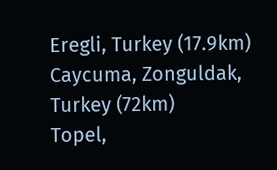Eregli, Turkey (17.9km)
Caycuma, Zonguldak, Turkey (72km)
Topel,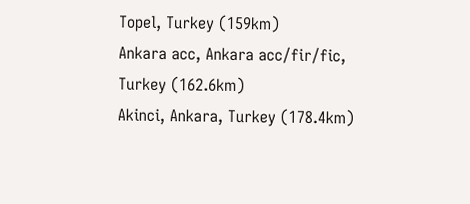Topel, Turkey (159km)
Ankara acc, Ankara acc/fir/fic, Turkey (162.6km)
Akinci, Ankara, Turkey (178.4km)